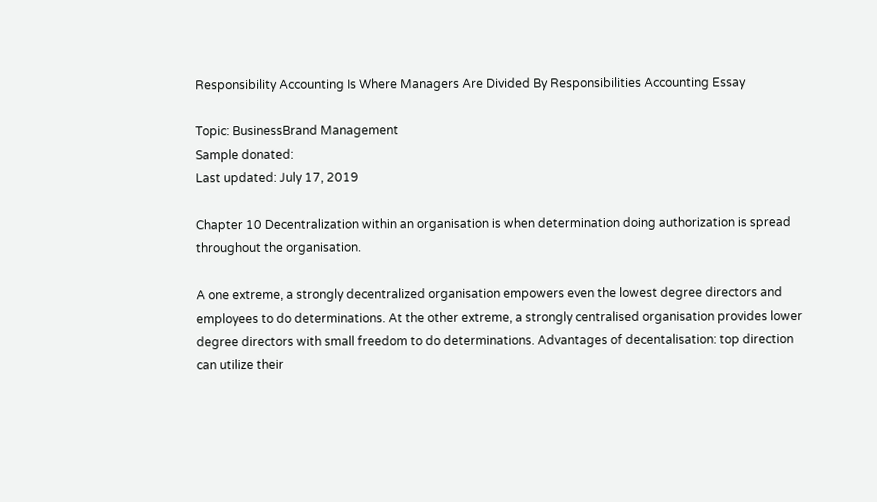Responsibility Accounting Is Where Managers Are Divided By Responsibilities Accounting Essay

Topic: BusinessBrand Management
Sample donated:
Last updated: July 17, 2019

Chapter 10 Decentralization within an organisation is when determination doing authorization is spread throughout the organisation.

A one extreme, a strongly decentralized organisation empowers even the lowest degree directors and employees to do determinations. At the other extreme, a strongly centralised organisation provides lower degree directors with small freedom to do determinations. Advantages of decentalisation: top direction can utilize their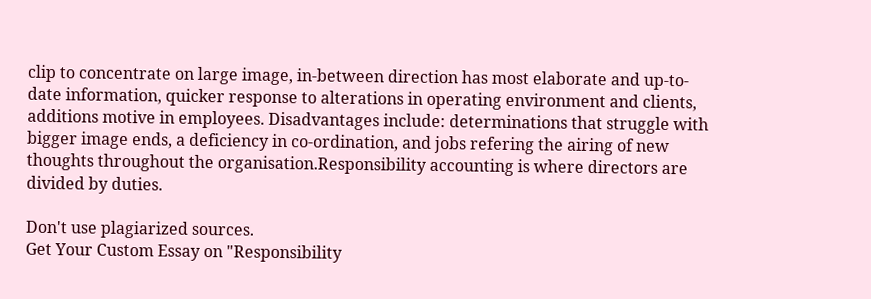clip to concentrate on large image, in-between direction has most elaborate and up-to-date information, quicker response to alterations in operating environment and clients, additions motive in employees. Disadvantages include: determinations that struggle with bigger image ends, a deficiency in co-ordination, and jobs refering the airing of new thoughts throughout the organisation.Responsibility accounting is where directors are divided by duties.

Don't use plagiarized sources.
Get Your Custom Essay on "Responsibility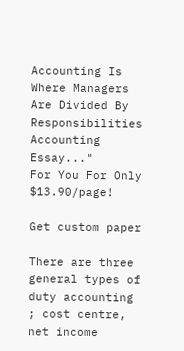Accounting Is Where Managers Are Divided By Responsibilities Accounting Essay..."
For You For Only $13.90/page!

Get custom paper

There are three general types of duty accounting ; cost centre, net income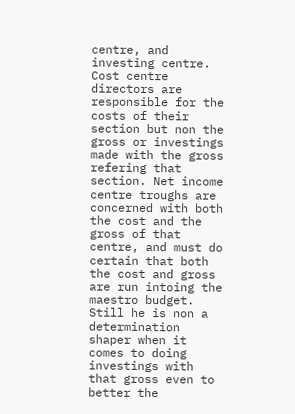centre, and investing centre. Cost centre directors are responsible for the costs of their section but non the gross or investings made with the gross refering that section. Net income centre troughs are concerned with both the cost and the gross of that centre, and must do certain that both the cost and gross are run intoing the maestro budget. Still he is non a determination shaper when it comes to doing investings with that gross even to better the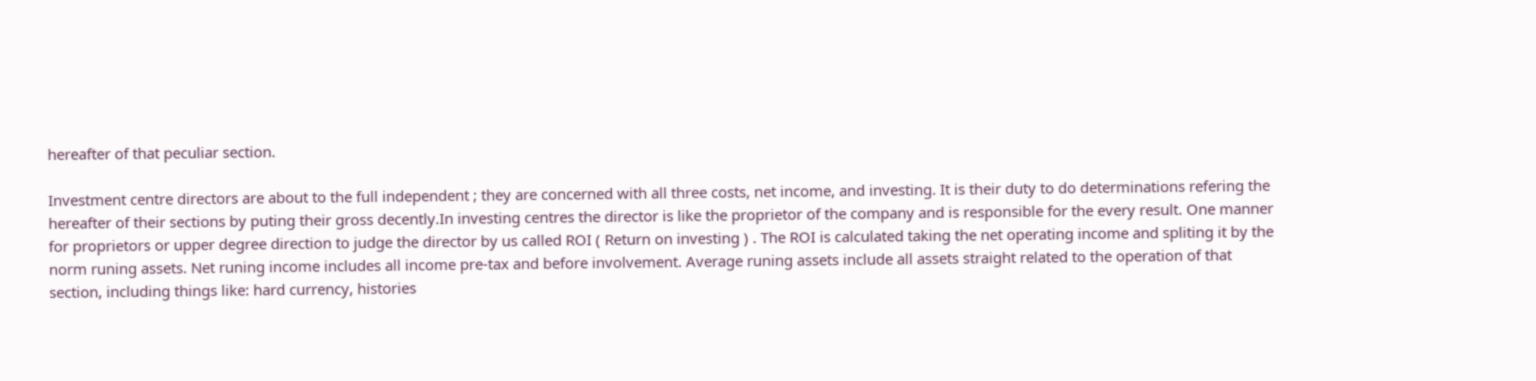hereafter of that peculiar section.

Investment centre directors are about to the full independent ; they are concerned with all three costs, net income, and investing. It is their duty to do determinations refering the hereafter of their sections by puting their gross decently.In investing centres the director is like the proprietor of the company and is responsible for the every result. One manner for proprietors or upper degree direction to judge the director by us called ROI ( Return on investing ) . The ROI is calculated taking the net operating income and spliting it by the norm runing assets. Net runing income includes all income pre-tax and before involvement. Average runing assets include all assets straight related to the operation of that section, including things like: hard currency, histories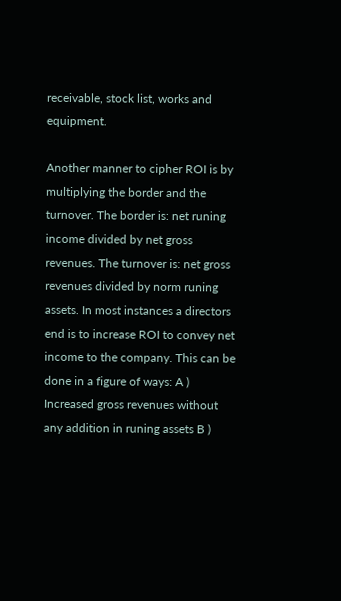receivable, stock list, works and equipment.

Another manner to cipher ROI is by multiplying the border and the turnover. The border is: net runing income divided by net gross revenues. The turnover is: net gross revenues divided by norm runing assets. In most instances a directors end is to increase ROI to convey net income to the company. This can be done in a figure of ways: A ) Increased gross revenues without any addition in runing assets B )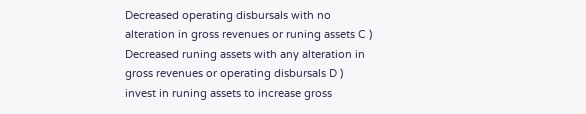Decreased operating disbursals with no alteration in gross revenues or runing assets C ) Decreased runing assets with any alteration in gross revenues or operating disbursals D ) invest in runing assets to increase gross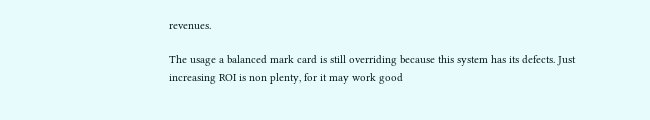revenues.

The usage a balanced mark card is still overriding because this system has its defects. Just increasing ROI is non plenty, for it may work good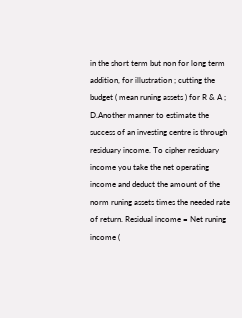in the short term but non for long term addition, for illustration ; cutting the budget ( mean runing assets ) for R & A ; D.Another manner to estimate the success of an investing centre is through residuary income. To cipher residuary income you take the net operating income and deduct the amount of the norm runing assets times the needed rate of return. Residual income = Net runing income (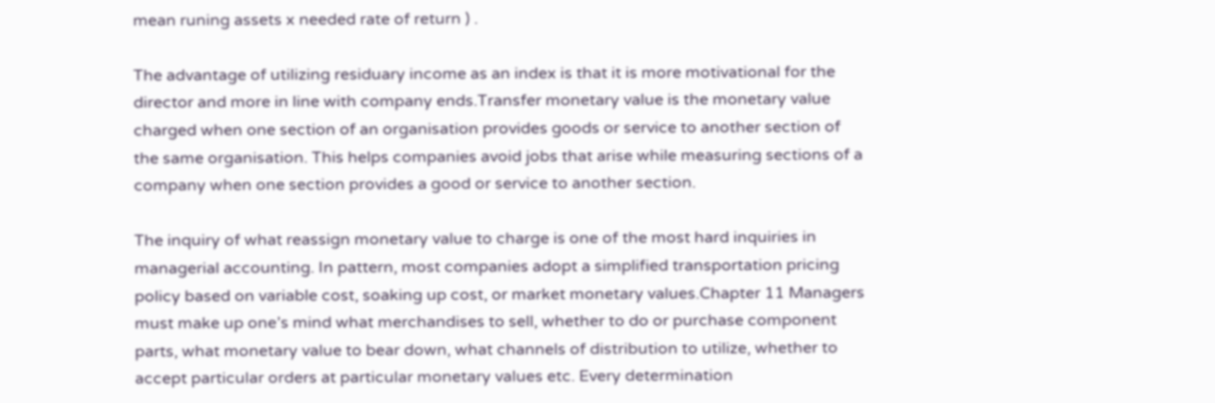mean runing assets x needed rate of return ) .

The advantage of utilizing residuary income as an index is that it is more motivational for the director and more in line with company ends.Transfer monetary value is the monetary value charged when one section of an organisation provides goods or service to another section of the same organisation. This helps companies avoid jobs that arise while measuring sections of a company when one section provides a good or service to another section.

The inquiry of what reassign monetary value to charge is one of the most hard inquiries in managerial accounting. In pattern, most companies adopt a simplified transportation pricing policy based on variable cost, soaking up cost, or market monetary values.Chapter 11 Managers must make up one’s mind what merchandises to sell, whether to do or purchase component parts, what monetary value to bear down, what channels of distribution to utilize, whether to accept particular orders at particular monetary values etc. Every determination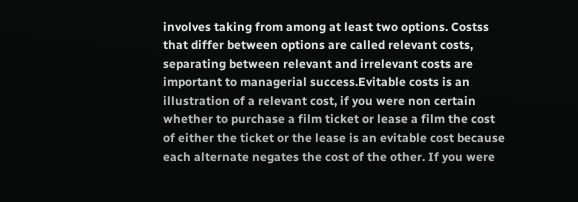involves taking from among at least two options. Costss that differ between options are called relevant costs, separating between relevant and irrelevant costs are important to managerial success.Evitable costs is an illustration of a relevant cost, if you were non certain whether to purchase a film ticket or lease a film the cost of either the ticket or the lease is an evitable cost because each alternate negates the cost of the other. If you were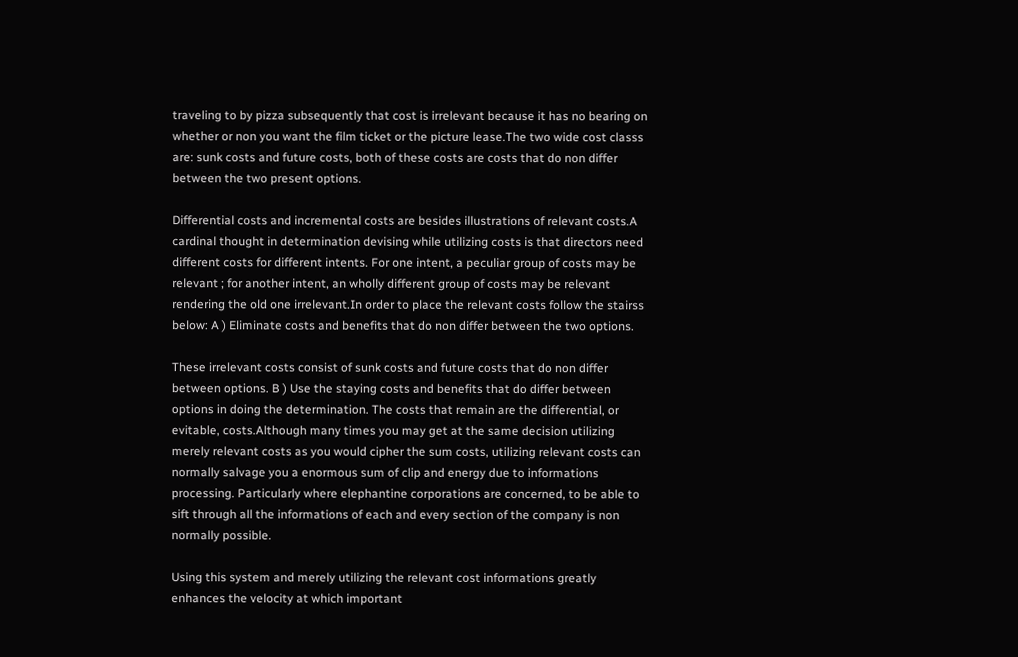traveling to by pizza subsequently that cost is irrelevant because it has no bearing on whether or non you want the film ticket or the picture lease.The two wide cost classs are: sunk costs and future costs, both of these costs are costs that do non differ between the two present options.

Differential costs and incremental costs are besides illustrations of relevant costs.A cardinal thought in determination devising while utilizing costs is that directors need different costs for different intents. For one intent, a peculiar group of costs may be relevant ; for another intent, an wholly different group of costs may be relevant rendering the old one irrelevant.In order to place the relevant costs follow the stairss below: A ) Eliminate costs and benefits that do non differ between the two options.

These irrelevant costs consist of sunk costs and future costs that do non differ between options. B ) Use the staying costs and benefits that do differ between options in doing the determination. The costs that remain are the differential, or evitable, costs.Although many times you may get at the same decision utilizing merely relevant costs as you would cipher the sum costs, utilizing relevant costs can normally salvage you a enormous sum of clip and energy due to informations processing. Particularly where elephantine corporations are concerned, to be able to sift through all the informations of each and every section of the company is non normally possible.

Using this system and merely utilizing the relevant cost informations greatly enhances the velocity at which important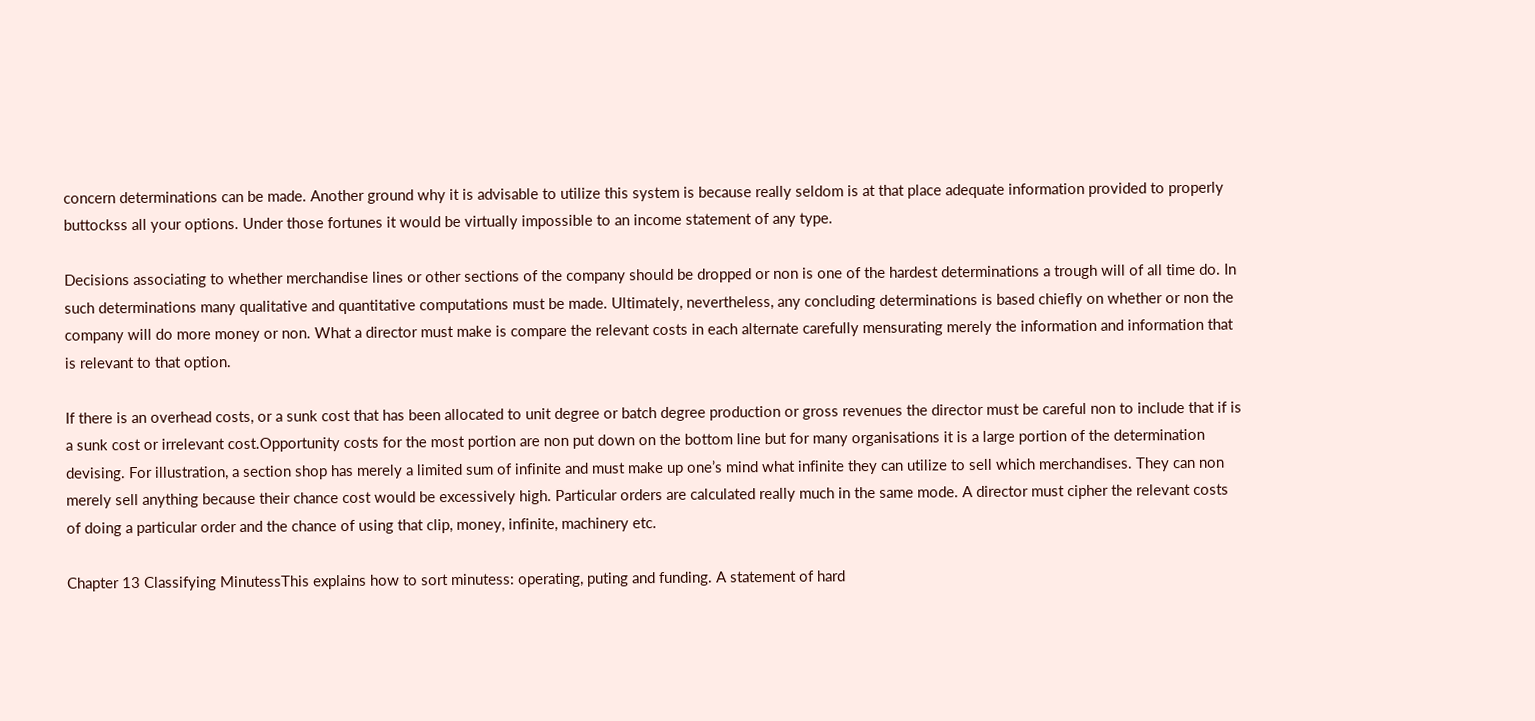concern determinations can be made. Another ground why it is advisable to utilize this system is because really seldom is at that place adequate information provided to properly buttockss all your options. Under those fortunes it would be virtually impossible to an income statement of any type.

Decisions associating to whether merchandise lines or other sections of the company should be dropped or non is one of the hardest determinations a trough will of all time do. In such determinations many qualitative and quantitative computations must be made. Ultimately, nevertheless, any concluding determinations is based chiefly on whether or non the company will do more money or non. What a director must make is compare the relevant costs in each alternate carefully mensurating merely the information and information that is relevant to that option.

If there is an overhead costs, or a sunk cost that has been allocated to unit degree or batch degree production or gross revenues the director must be careful non to include that if is a sunk cost or irrelevant cost.Opportunity costs for the most portion are non put down on the bottom line but for many organisations it is a large portion of the determination devising. For illustration, a section shop has merely a limited sum of infinite and must make up one’s mind what infinite they can utilize to sell which merchandises. They can non merely sell anything because their chance cost would be excessively high. Particular orders are calculated really much in the same mode. A director must cipher the relevant costs of doing a particular order and the chance of using that clip, money, infinite, machinery etc.

Chapter 13 Classifying MinutessThis explains how to sort minutess: operating, puting and funding. A statement of hard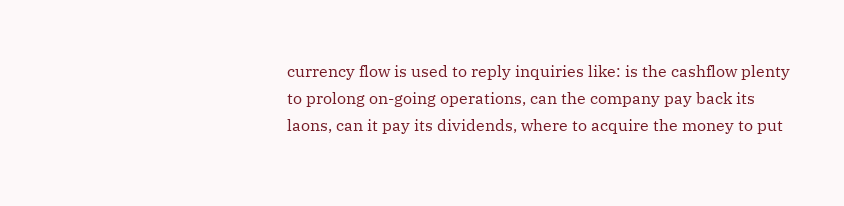currency flow is used to reply inquiries like: is the cashflow plenty to prolong on-going operations, can the company pay back its laons, can it pay its dividends, where to acquire the money to put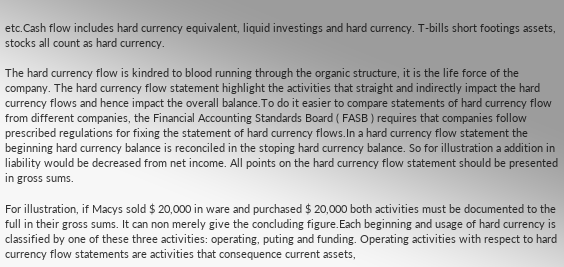etc.Cash flow includes hard currency equivalent, liquid investings and hard currency. T-bills short footings assets, stocks all count as hard currency.

The hard currency flow is kindred to blood running through the organic structure, it is the life force of the company. The hard currency flow statement highlight the activities that straight and indirectly impact the hard currency flows and hence impact the overall balance.To do it easier to compare statements of hard currency flow from different companies, the Financial Accounting Standards Board ( FASB ) requires that companies follow prescribed regulations for fixing the statement of hard currency flows.In a hard currency flow statement the beginning hard currency balance is reconciled in the stoping hard currency balance. So for illustration a addition in liability would be decreased from net income. All points on the hard currency flow statement should be presented in gross sums.

For illustration, if Macys sold $ 20,000 in ware and purchased $ 20,000 both activities must be documented to the full in their gross sums. It can non merely give the concluding figure.Each beginning and usage of hard currency is classified by one of these three activities: operating, puting and funding. Operating activities with respect to hard currency flow statements are activities that consequence current assets,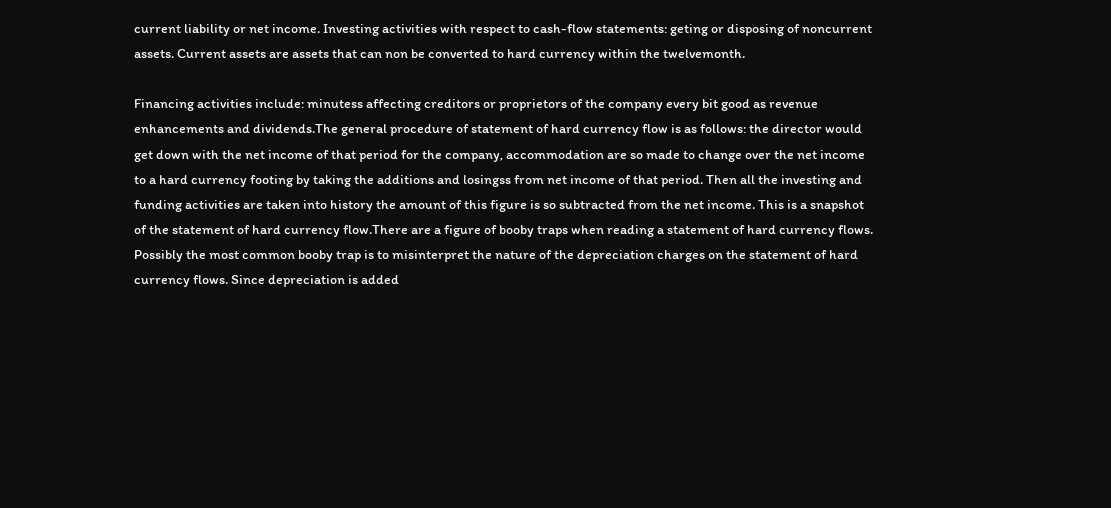current liability or net income. Investing activities with respect to cash-flow statements: geting or disposing of noncurrent assets. Current assets are assets that can non be converted to hard currency within the twelvemonth.

Financing activities include: minutess affecting creditors or proprietors of the company every bit good as revenue enhancements and dividends.The general procedure of statement of hard currency flow is as follows: the director would get down with the net income of that period for the company, accommodation are so made to change over the net income to a hard currency footing by taking the additions and losingss from net income of that period. Then all the investing and funding activities are taken into history the amount of this figure is so subtracted from the net income. This is a snapshot of the statement of hard currency flow.There are a figure of booby traps when reading a statement of hard currency flows. Possibly the most common booby trap is to misinterpret the nature of the depreciation charges on the statement of hard currency flows. Since depreciation is added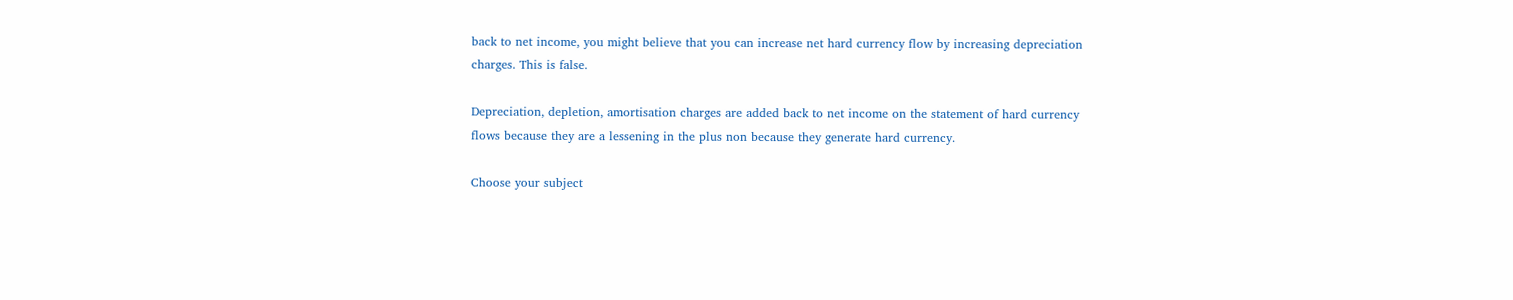back to net income, you might believe that you can increase net hard currency flow by increasing depreciation charges. This is false.

Depreciation, depletion, amortisation charges are added back to net income on the statement of hard currency flows because they are a lessening in the plus non because they generate hard currency.

Choose your subject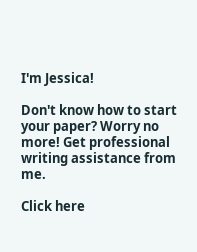I'm Jessica!

Don't know how to start your paper? Worry no more! Get professional writing assistance from me.

Click here